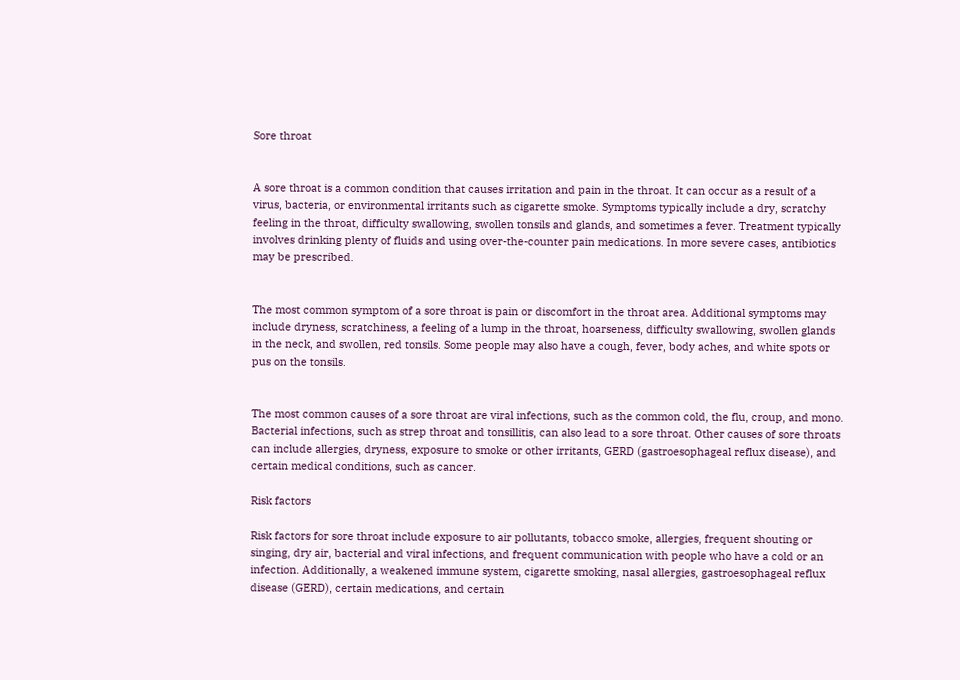Sore throat


A sore throat is a common condition that causes irritation and pain in the throat. It can occur as a result of a virus, bacteria, or environmental irritants such as cigarette smoke. Symptoms typically include a dry, scratchy feeling in the throat, difficulty swallowing, swollen tonsils and glands, and sometimes a fever. Treatment typically involves drinking plenty of fluids and using over-the-counter pain medications. In more severe cases, antibiotics may be prescribed.


The most common symptom of a sore throat is pain or discomfort in the throat area. Additional symptoms may include dryness, scratchiness, a feeling of a lump in the throat, hoarseness, difficulty swallowing, swollen glands in the neck, and swollen, red tonsils. Some people may also have a cough, fever, body aches, and white spots or pus on the tonsils.


The most common causes of a sore throat are viral infections, such as the common cold, the flu, croup, and mono. Bacterial infections, such as strep throat and tonsillitis, can also lead to a sore throat. Other causes of sore throats can include allergies, dryness, exposure to smoke or other irritants, GERD (gastroesophageal reflux disease), and certain medical conditions, such as cancer.

Risk factors

Risk factors for sore throat include exposure to air pollutants, tobacco smoke, allergies, frequent shouting or singing, dry air, bacterial and viral infections, and frequent communication with people who have a cold or an infection. Additionally, a weakened immune system, cigarette smoking, nasal allergies, gastroesophageal reflux disease (GERD), certain medications, and certain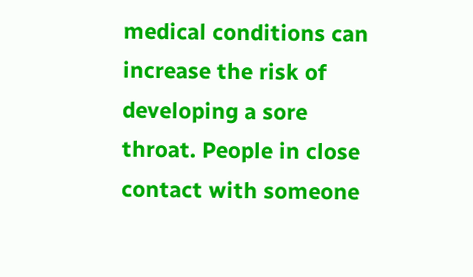medical conditions can increase the risk of developing a sore throat. People in close contact with someone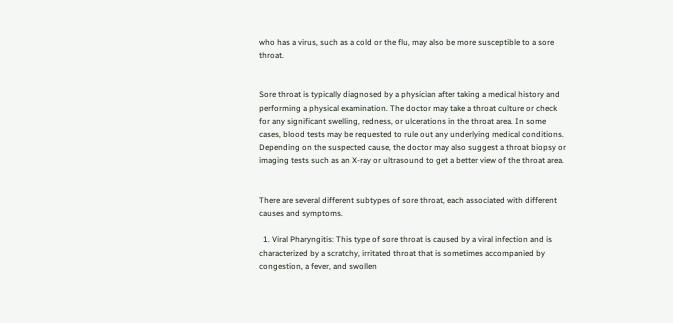who has a virus, such as a cold or the flu, may also be more susceptible to a sore throat.


Sore throat is typically diagnosed by a physician after taking a medical history and performing a physical examination. The doctor may take a throat culture or check for any significant swelling, redness, or ulcerations in the throat area. In some cases, blood tests may be requested to rule out any underlying medical conditions. Depending on the suspected cause, the doctor may also suggest a throat biopsy or imaging tests such as an X-ray or ultrasound to get a better view of the throat area.


There are several different subtypes of sore throat, each associated with different causes and symptoms.

  1. Viral Pharyngitis: This type of sore throat is caused by a viral infection and is characterized by a scratchy, irritated throat that is sometimes accompanied by congestion, a fever, and swollen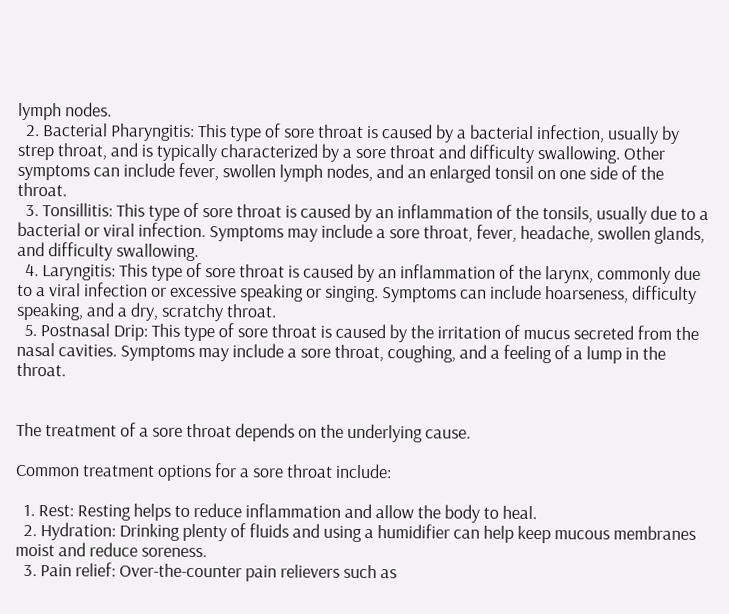lymph nodes.
  2. Bacterial Pharyngitis: This type of sore throat is caused by a bacterial infection, usually by strep throat, and is typically characterized by a sore throat and difficulty swallowing. Other symptoms can include fever, swollen lymph nodes, and an enlarged tonsil on one side of the throat.
  3. Tonsillitis: This type of sore throat is caused by an inflammation of the tonsils, usually due to a bacterial or viral infection. Symptoms may include a sore throat, fever, headache, swollen glands, and difficulty swallowing.
  4. Laryngitis: This type of sore throat is caused by an inflammation of the larynx, commonly due to a viral infection or excessive speaking or singing. Symptoms can include hoarseness, difficulty speaking, and a dry, scratchy throat.
  5. Postnasal Drip: This type of sore throat is caused by the irritation of mucus secreted from the nasal cavities. Symptoms may include a sore throat, coughing, and a feeling of a lump in the throat.


The treatment of a sore throat depends on the underlying cause.

Common treatment options for a sore throat include:

  1. Rest: Resting helps to reduce inflammation and allow the body to heal.
  2. Hydration: Drinking plenty of fluids and using a humidifier can help keep mucous membranes moist and reduce soreness.
  3. Pain relief: Over-the-counter pain relievers such as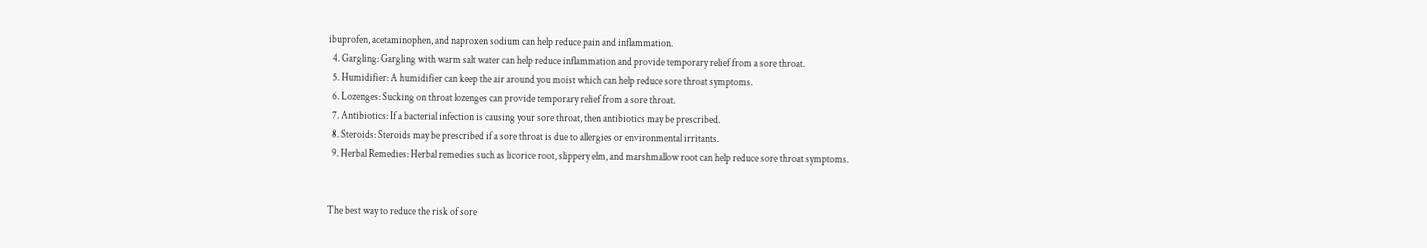ibuprofen, acetaminophen, and naproxen sodium can help reduce pain and inflammation.
  4. Gargling: Gargling with warm salt water can help reduce inflammation and provide temporary relief from a sore throat.
  5. Humidifier: A humidifier can keep the air around you moist which can help reduce sore throat symptoms.
  6. Lozenges: Sucking on throat lozenges can provide temporary relief from a sore throat.
  7. Antibiotics: If a bacterial infection is causing your sore throat, then antibiotics may be prescribed.
  8. Steroids: Steroids may be prescribed if a sore throat is due to allergies or environmental irritants.
  9. Herbal Remedies: Herbal remedies such as licorice root, slippery elm, and marshmallow root can help reduce sore throat symptoms.


The best way to reduce the risk of sore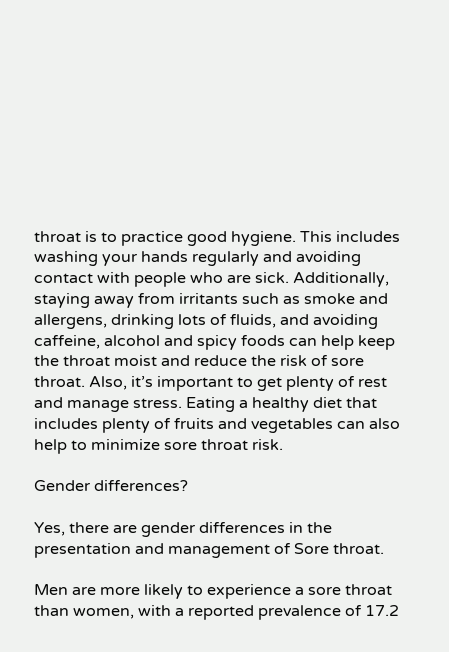throat is to practice good hygiene. This includes washing your hands regularly and avoiding contact with people who are sick. Additionally, staying away from irritants such as smoke and allergens, drinking lots of fluids, and avoiding caffeine, alcohol and spicy foods can help keep the throat moist and reduce the risk of sore throat. Also, it’s important to get plenty of rest and manage stress. Eating a healthy diet that includes plenty of fruits and vegetables can also help to minimize sore throat risk.

Gender differences?

Yes, there are gender differences in the presentation and management of Sore throat.

Men are more likely to experience a sore throat than women, with a reported prevalence of 17.2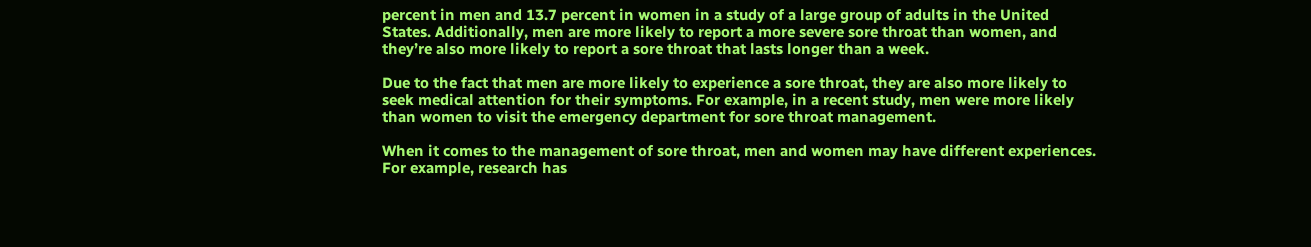percent in men and 13.7 percent in women in a study of a large group of adults in the United States. Additionally, men are more likely to report a more severe sore throat than women, and they’re also more likely to report a sore throat that lasts longer than a week.

Due to the fact that men are more likely to experience a sore throat, they are also more likely to seek medical attention for their symptoms. For example, in a recent study, men were more likely than women to visit the emergency department for sore throat management.

When it comes to the management of sore throat, men and women may have different experiences. For example, research has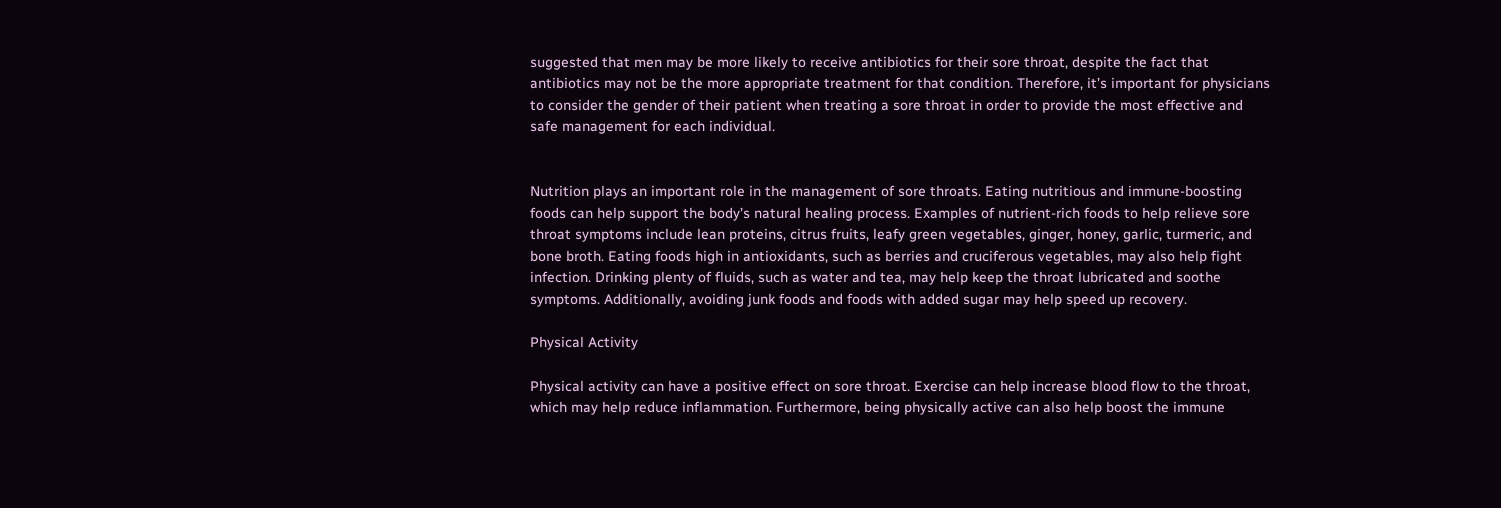suggested that men may be more likely to receive antibiotics for their sore throat, despite the fact that antibiotics may not be the more appropriate treatment for that condition. Therefore, it’s important for physicians to consider the gender of their patient when treating a sore throat in order to provide the most effective and safe management for each individual.


Nutrition plays an important role in the management of sore throats. Eating nutritious and immune-boosting foods can help support the body’s natural healing process. Examples of nutrient-rich foods to help relieve sore throat symptoms include lean proteins, citrus fruits, leafy green vegetables, ginger, honey, garlic, turmeric, and bone broth. Eating foods high in antioxidants, such as berries and cruciferous vegetables, may also help fight infection. Drinking plenty of fluids, such as water and tea, may help keep the throat lubricated and soothe symptoms. Additionally, avoiding junk foods and foods with added sugar may help speed up recovery.

Physical Activity

Physical activity can have a positive effect on sore throat. Exercise can help increase blood flow to the throat, which may help reduce inflammation. Furthermore, being physically active can also help boost the immune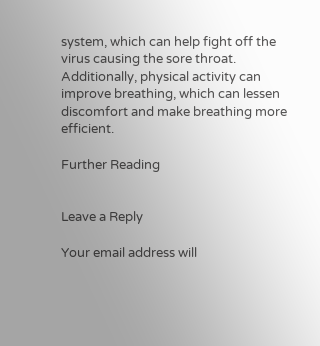system, which can help fight off the virus causing the sore throat. Additionally, physical activity can improve breathing, which can lessen discomfort and make breathing more efficient.

Further Reading


Leave a Reply

Your email address will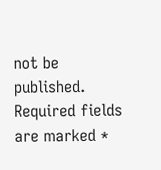not be published. Required fields are marked *